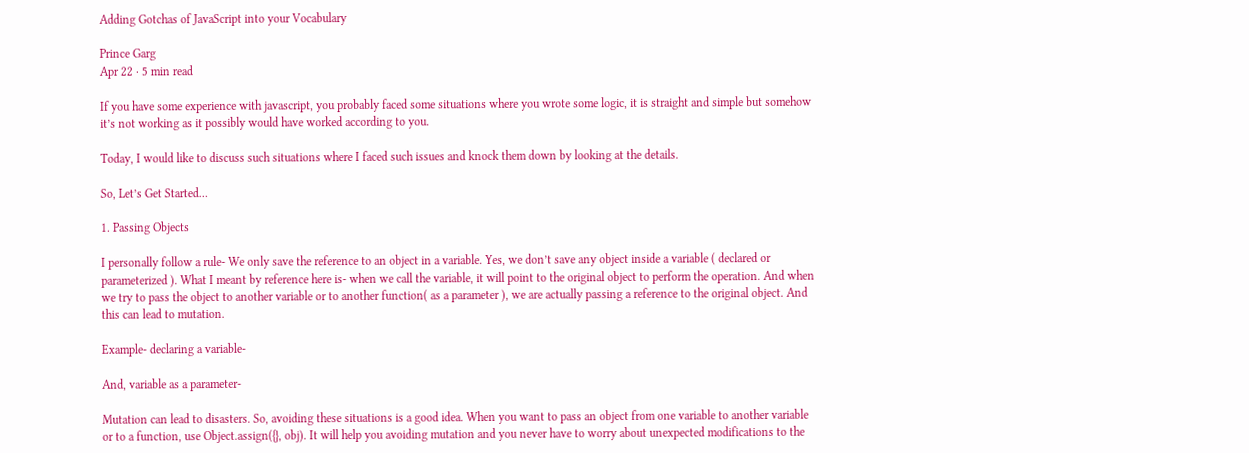Adding Gotchas of JavaScript into your Vocabulary

Prince Garg
Apr 22 · 5 min read

If you have some experience with javascript, you probably faced some situations where you wrote some logic, it is straight and simple but somehow it’s not working as it possibly would have worked according to you.

Today, I would like to discuss such situations where I faced such issues and knock them down by looking at the details.

So, Let’s Get Started…

1. Passing Objects

I personally follow a rule- We only save the reference to an object in a variable. Yes, we don’t save any object inside a variable ( declared or parameterized ). What I meant by reference here is- when we call the variable, it will point to the original object to perform the operation. And when we try to pass the object to another variable or to another function( as a parameter ), we are actually passing a reference to the original object. And this can lead to mutation.

Example- declaring a variable-

And, variable as a parameter-

Mutation can lead to disasters. So, avoiding these situations is a good idea. When you want to pass an object from one variable to another variable or to a function, use Object.assign({}, obj). It will help you avoiding mutation and you never have to worry about unexpected modifications to the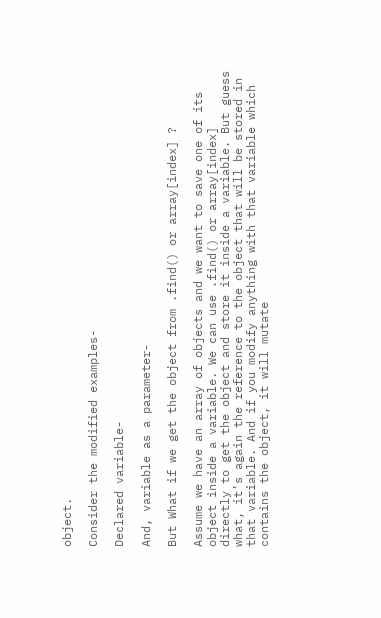object.

Consider the modified examples-

Declared variable-

And, variable as a parameter-

But What if we get the object from .find() or array[index] ?

Assume we have an array of objects and we want to save one of its object inside a variable. We can use .find() or array[index] directly to get the object and store it inside a variable. But guess what, it’s again the reference to the object that will be stored in that variable. And if you modify anything with that variable which contains the object, it will mutate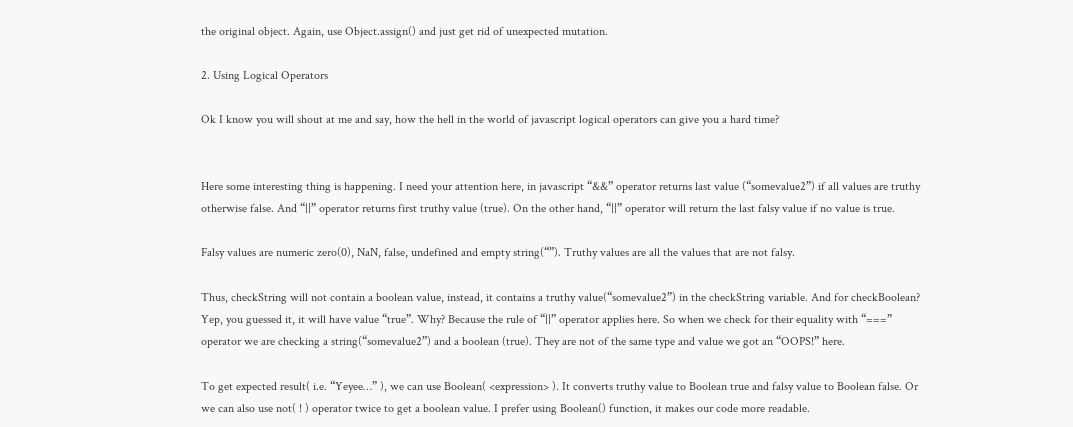the original object. Again, use Object.assign() and just get rid of unexpected mutation.

2. Using Logical Operators

Ok I know you will shout at me and say, how the hell in the world of javascript logical operators can give you a hard time?


Here some interesting thing is happening. I need your attention here, in javascript “&&” operator returns last value (“somevalue2”) if all values are truthy otherwise false. And “||” operator returns first truthy value (true). On the other hand, “||” operator will return the last falsy value if no value is true.

Falsy values are numeric zero(0), NaN, false, undefined and empty string(“”). Truthy values are all the values that are not falsy.

Thus, checkString will not contain a boolean value, instead, it contains a truthy value(“somevalue2”) in the checkString variable. And for checkBoolean? Yep, you guessed it, it will have value “true”. Why? Because the rule of “||” operator applies here. So when we check for their equality with “===” operator we are checking a string(“somevalue2”) and a boolean (true). They are not of the same type and value we got an “OOPS!” here.

To get expected result( i.e. “Yeyee…” ), we can use Boolean( <expression> ). It converts truthy value to Boolean true and falsy value to Boolean false. Or we can also use not( ! ) operator twice to get a boolean value. I prefer using Boolean() function, it makes our code more readable.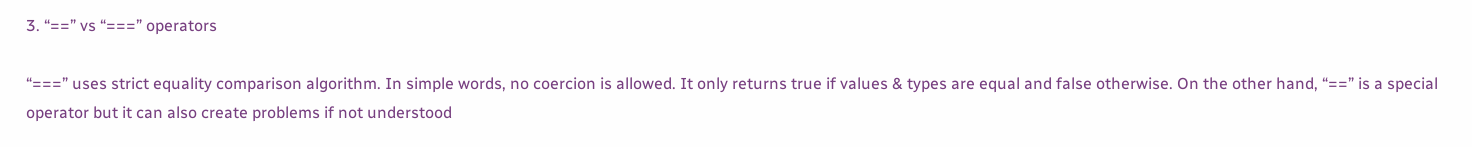3. “==” vs “===” operators

“===” uses strict equality comparison algorithm. In simple words, no coercion is allowed. It only returns true if values & types are equal and false otherwise. On the other hand, “==” is a special operator but it can also create problems if not understood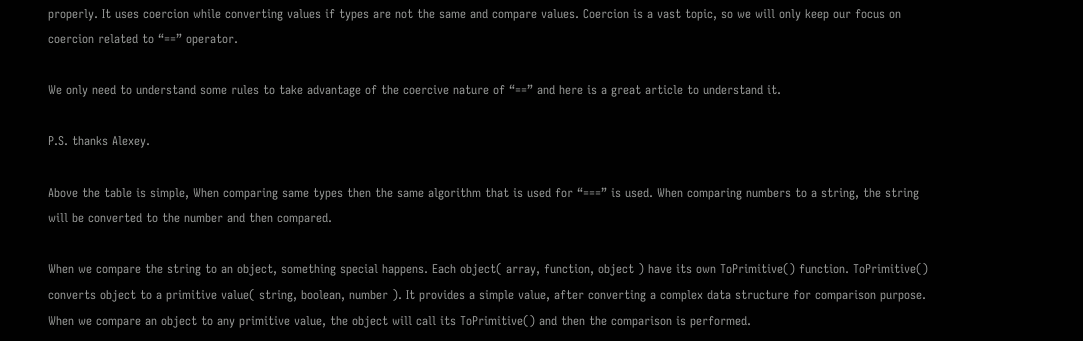properly. It uses coercion while converting values if types are not the same and compare values. Coercion is a vast topic, so we will only keep our focus on coercion related to “==” operator.

We only need to understand some rules to take advantage of the coercive nature of “==” and here is a great article to understand it.

P.S. thanks Alexey.

Above the table is simple, When comparing same types then the same algorithm that is used for “===” is used. When comparing numbers to a string, the string will be converted to the number and then compared.

When we compare the string to an object, something special happens. Each object( array, function, object ) have its own ToPrimitive() function. ToPrimitive() converts object to a primitive value( string, boolean, number ). It provides a simple value, after converting a complex data structure for comparison purpose. When we compare an object to any primitive value, the object will call its ToPrimitive() and then the comparison is performed.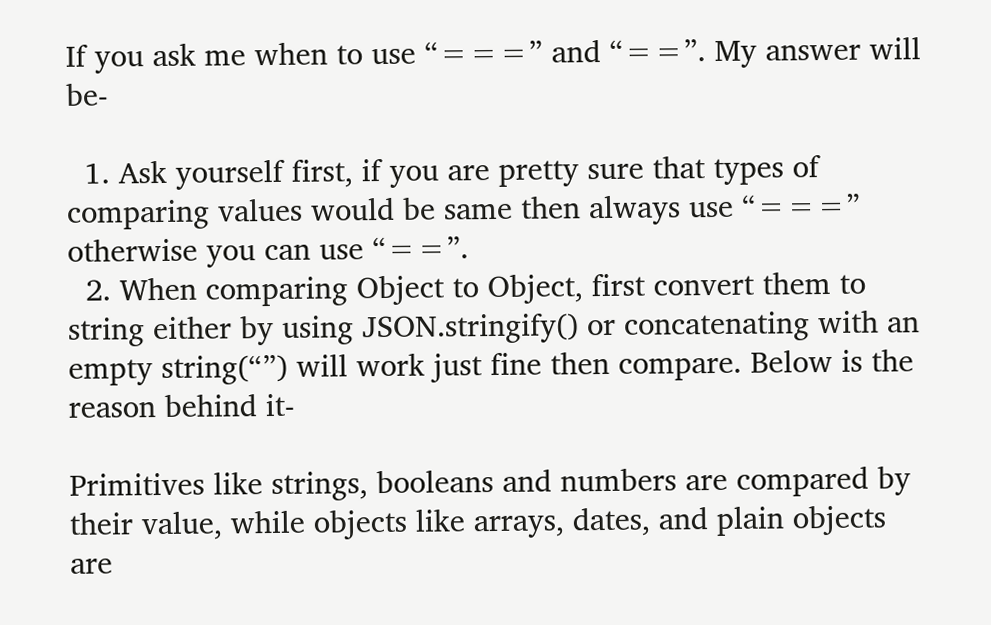If you ask me when to use “===” and “==”. My answer will be-

  1. Ask yourself first, if you are pretty sure that types of comparing values would be same then always use “===” otherwise you can use “==”.
  2. When comparing Object to Object, first convert them to string either by using JSON.stringify() or concatenating with an empty string(“”) will work just fine then compare. Below is the reason behind it-

Primitives like strings, booleans and numbers are compared by their value, while objects like arrays, dates, and plain objects are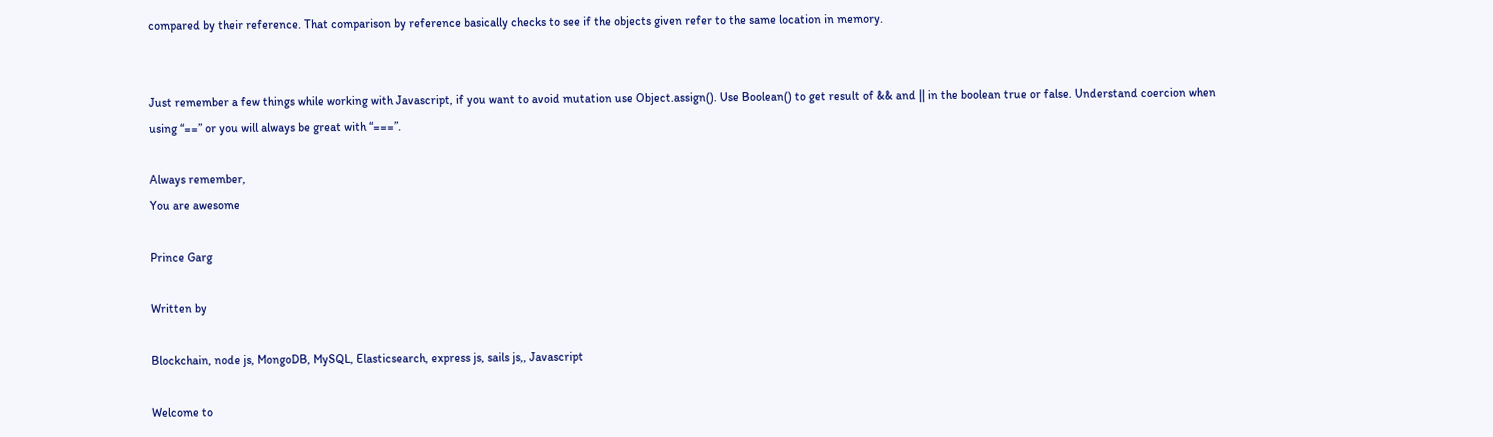compared by their reference. That comparison by reference basically checks to see if the objects given refer to the same location in memory.


Just remember a few things while working with Javascript, if you want to avoid mutation use Object.assign(). Use Boolean() to get result of && and || in the boolean true or false. Understand coercion when using “==” or you will always be great with “===”.

Always remember,
You are awesome

Prince Garg

Written by

Blockchain, node js, MongoDB, MySQL, Elasticsearch, express js, sails js,, Javascript

Welcome to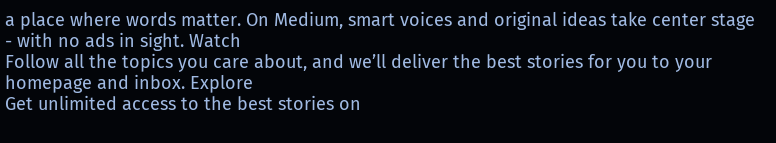a place where words matter. On Medium, smart voices and original ideas take center stage - with no ads in sight. Watch
Follow all the topics you care about, and we’ll deliver the best stories for you to your homepage and inbox. Explore
Get unlimited access to the best stories on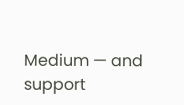Medium — and support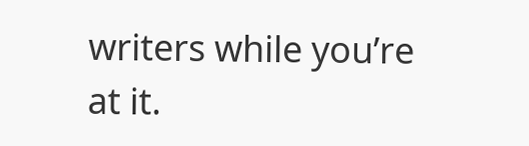writers while you’re at it.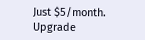Just $5/month. Upgrade